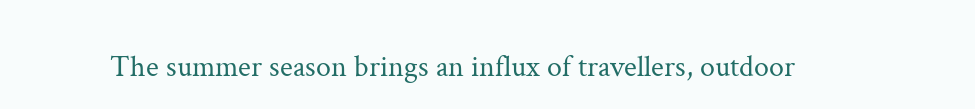The summer season brings an influx of travellers, outdoor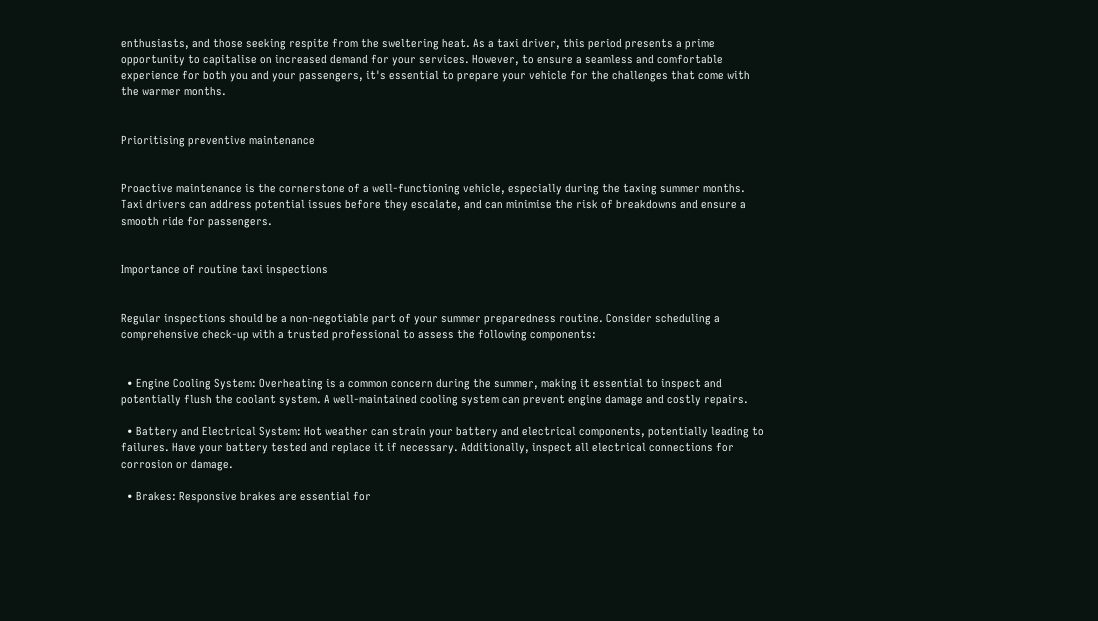enthusiasts, and those seeking respite from the sweltering heat. As a taxi driver, this period presents a prime opportunity to capitalise on increased demand for your services. However, to ensure a seamless and comfortable experience for both you and your passengers, it's essential to prepare your vehicle for the challenges that come with the warmer months.


Prioritising preventive maintenance


Proactive maintenance is the cornerstone of a well-functioning vehicle, especially during the taxing summer months. Taxi drivers can address potential issues before they escalate, and can minimise the risk of breakdowns and ensure a smooth ride for passengers.


Importance of routine taxi inspections


Regular inspections should be a non-negotiable part of your summer preparedness routine. Consider scheduling a comprehensive check-up with a trusted professional to assess the following components:


  • Engine Cooling System: Overheating is a common concern during the summer, making it essential to inspect and potentially flush the coolant system. A well-maintained cooling system can prevent engine damage and costly repairs.

  • Battery and Electrical System: Hot weather can strain your battery and electrical components, potentially leading to failures. Have your battery tested and replace it if necessary. Additionally, inspect all electrical connections for corrosion or damage.

  • Brakes: Responsive brakes are essential for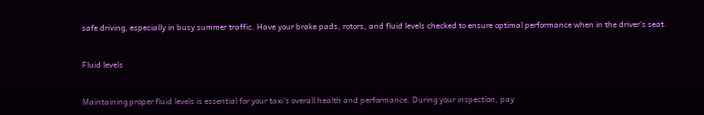safe driving, especially in busy summer traffic. Have your brake pads, rotors, and fluid levels checked to ensure optimal performance when in the driver's seat.


Fluid levels


Maintaining proper fluid levels is essential for your taxi's overall health and performance. During your inspection, pay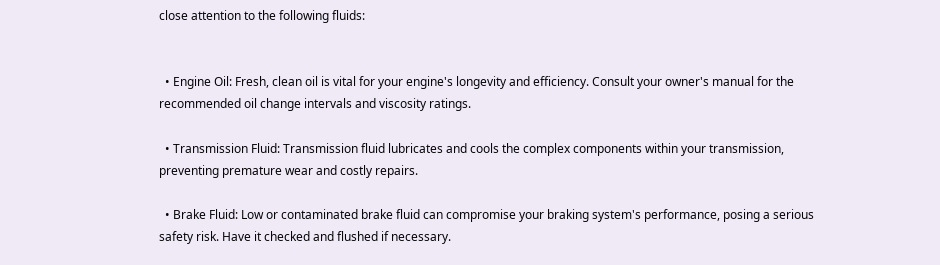close attention to the following fluids:


  • Engine Oil: Fresh, clean oil is vital for your engine's longevity and efficiency. Consult your owner's manual for the recommended oil change intervals and viscosity ratings.

  • Transmission Fluid: Transmission fluid lubricates and cools the complex components within your transmission, preventing premature wear and costly repairs.

  • Brake Fluid: Low or contaminated brake fluid can compromise your braking system's performance, posing a serious safety risk. Have it checked and flushed if necessary.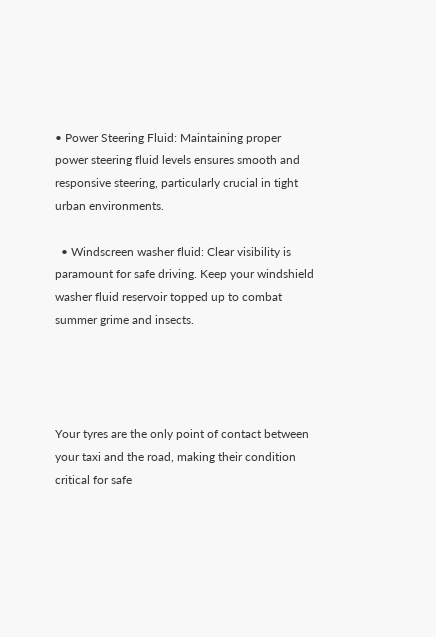• Power Steering Fluid: Maintaining proper power steering fluid levels ensures smooth and responsive steering, particularly crucial in tight urban environments.

  • Windscreen washer fluid: Clear visibility is paramount for safe driving. Keep your windshield washer fluid reservoir topped up to combat summer grime and insects.




Your tyres are the only point of contact between your taxi and the road, making their condition critical for safe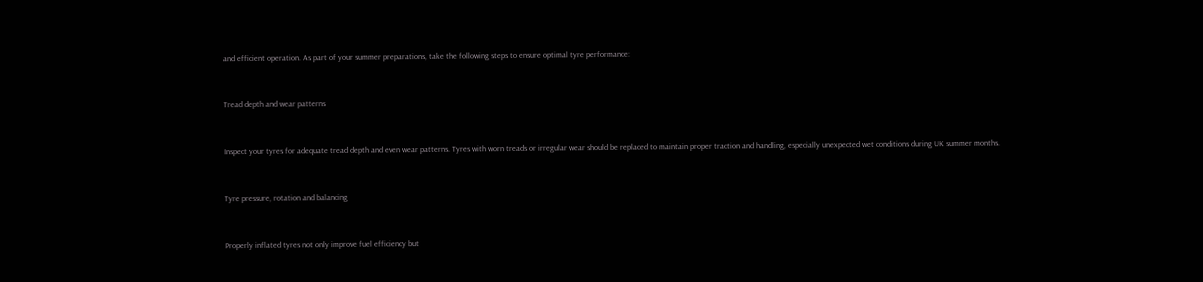and efficient operation. As part of your summer preparations, take the following steps to ensure optimal tyre performance:


Tread depth and wear patterns


Inspect your tyres for adequate tread depth and even wear patterns. Tyres with worn treads or irregular wear should be replaced to maintain proper traction and handling, especially unexpected wet conditions during UK summer months.


Tyre pressure, rotation and balancing


Properly inflated tyres not only improve fuel efficiency but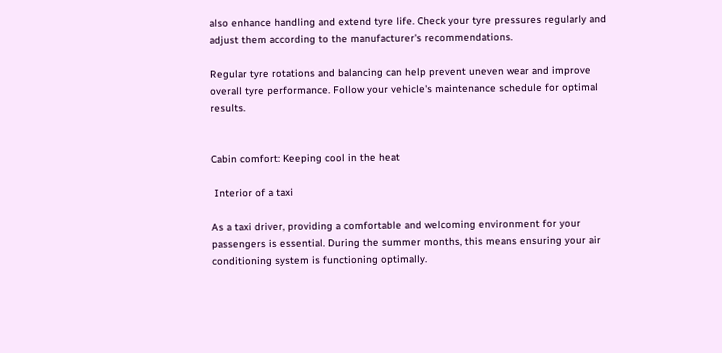also enhance handling and extend tyre life. Check your tyre pressures regularly and adjust them according to the manufacturer's recommendations.

Regular tyre rotations and balancing can help prevent uneven wear and improve overall tyre performance. Follow your vehicle's maintenance schedule for optimal results.


Cabin comfort: Keeping cool in the heat

 Interior of a taxi

As a taxi driver, providing a comfortable and welcoming environment for your passengers is essential. During the summer months, this means ensuring your air conditioning system is functioning optimally.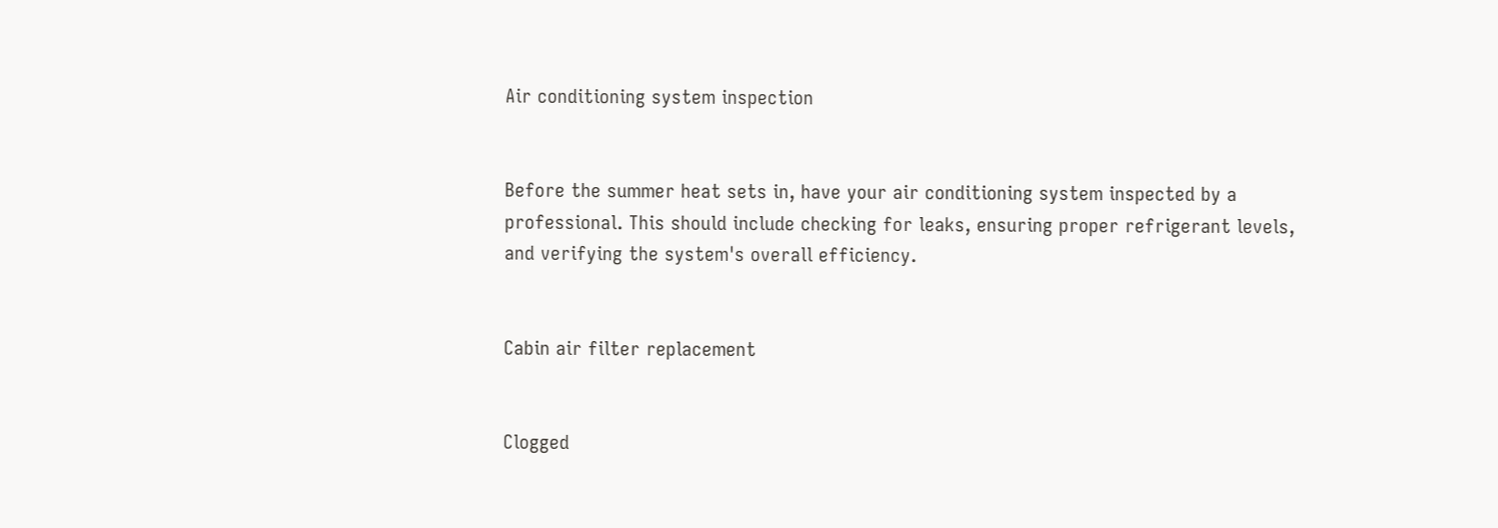Air conditioning system inspection


Before the summer heat sets in, have your air conditioning system inspected by a professional. This should include checking for leaks, ensuring proper refrigerant levels, and verifying the system's overall efficiency.


Cabin air filter replacement


Clogged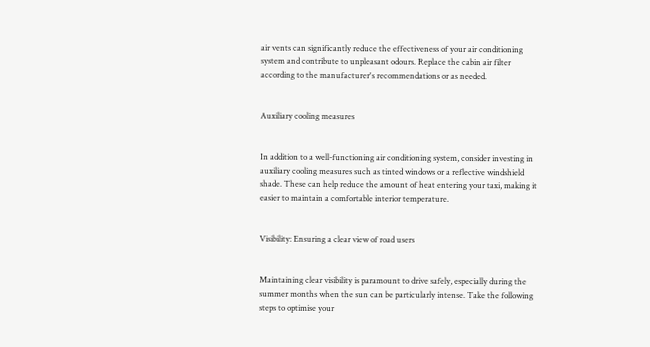air vents can significantly reduce the effectiveness of your air conditioning system and contribute to unpleasant odours. Replace the cabin air filter according to the manufacturer's recommendations or as needed.


Auxiliary cooling measures


In addition to a well-functioning air conditioning system, consider investing in auxiliary cooling measures such as tinted windows or a reflective windshield shade. These can help reduce the amount of heat entering your taxi, making it easier to maintain a comfortable interior temperature.


Visibility: Ensuring a clear view of road users


Maintaining clear visibility is paramount to drive safely, especially during the summer months when the sun can be particularly intense. Take the following steps to optimise your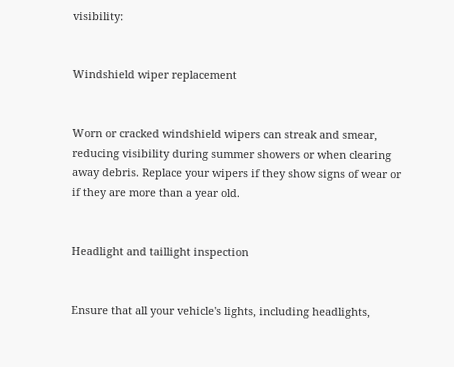visibility:


Windshield wiper replacement


Worn or cracked windshield wipers can streak and smear, reducing visibility during summer showers or when clearing away debris. Replace your wipers if they show signs of wear or if they are more than a year old.


Headlight and taillight inspection


Ensure that all your vehicle's lights, including headlights,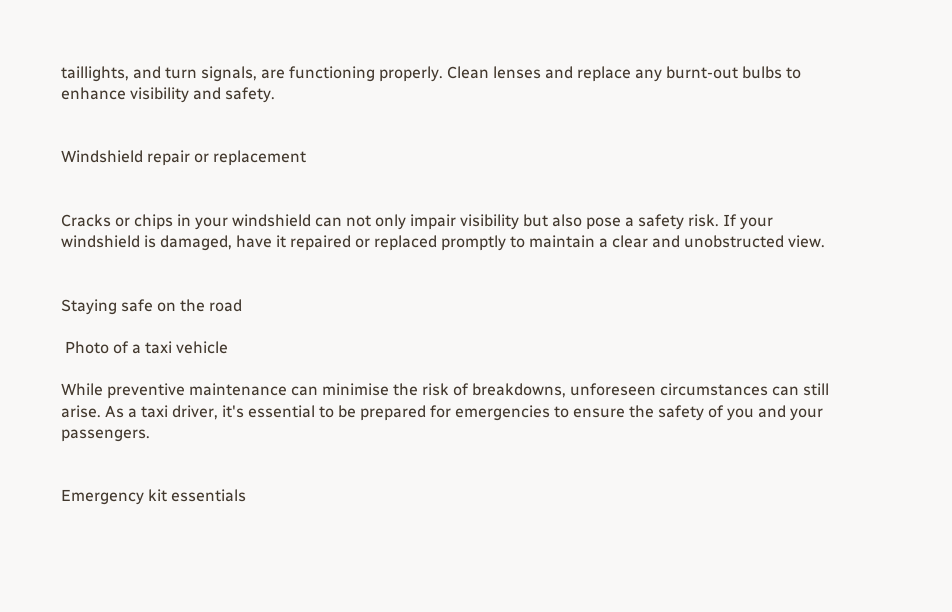taillights, and turn signals, are functioning properly. Clean lenses and replace any burnt-out bulbs to enhance visibility and safety.


Windshield repair or replacement


Cracks or chips in your windshield can not only impair visibility but also pose a safety risk. If your windshield is damaged, have it repaired or replaced promptly to maintain a clear and unobstructed view.


Staying safe on the road

 Photo of a taxi vehicle

While preventive maintenance can minimise the risk of breakdowns, unforeseen circumstances can still arise. As a taxi driver, it's essential to be prepared for emergencies to ensure the safety of you and your passengers.


Emergency kit essentials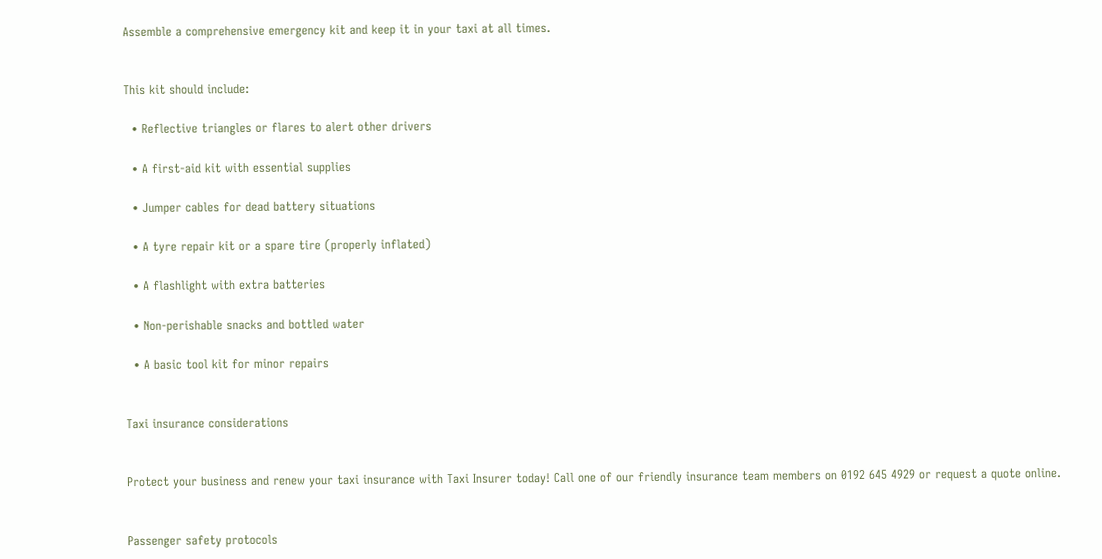Assemble a comprehensive emergency kit and keep it in your taxi at all times.


This kit should include:

  • Reflective triangles or flares to alert other drivers

  • A first-aid kit with essential supplies

  • Jumper cables for dead battery situations

  • A tyre repair kit or a spare tire (properly inflated)

  • A flashlight with extra batteries

  • Non-perishable snacks and bottled water

  • A basic tool kit for minor repairs


Taxi insurance considerations


Protect your business and renew your taxi insurance with Taxi Insurer today! Call one of our friendly insurance team members on 0192 645 4929 or request a quote online.


Passenger safety protocols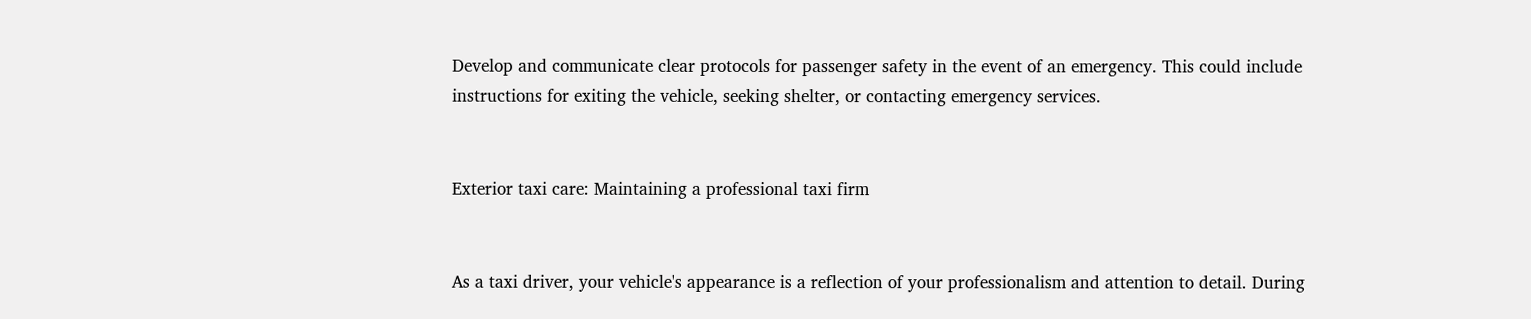Develop and communicate clear protocols for passenger safety in the event of an emergency. This could include instructions for exiting the vehicle, seeking shelter, or contacting emergency services.


Exterior taxi care: Maintaining a professional taxi firm


As a taxi driver, your vehicle's appearance is a reflection of your professionalism and attention to detail. During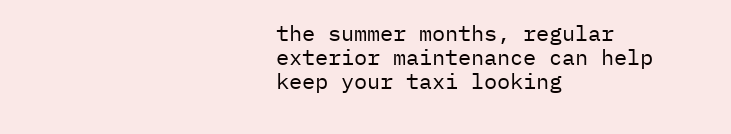the summer months, regular exterior maintenance can help keep your taxi looking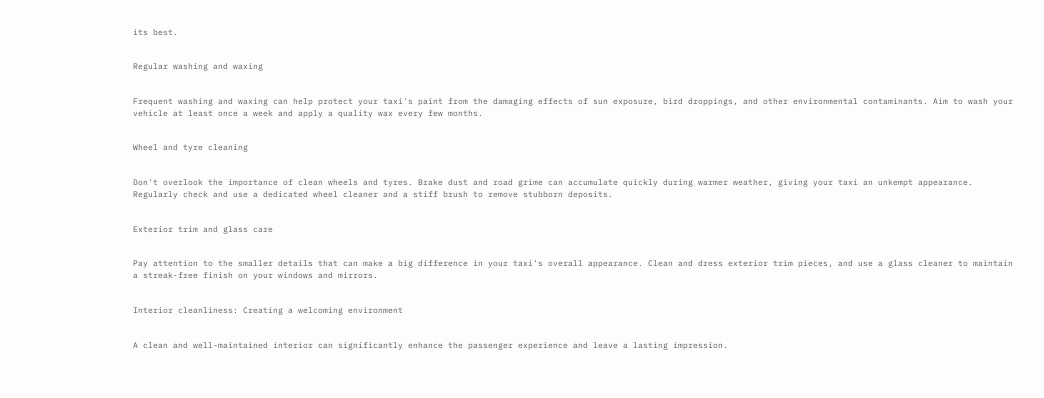its best.


Regular washing and waxing


Frequent washing and waxing can help protect your taxi's paint from the damaging effects of sun exposure, bird droppings, and other environmental contaminants. Aim to wash your vehicle at least once a week and apply a quality wax every few months.


Wheel and tyre cleaning


Don't overlook the importance of clean wheels and tyres. Brake dust and road grime can accumulate quickly during warmer weather, giving your taxi an unkempt appearance. Regularly check and use a dedicated wheel cleaner and a stiff brush to remove stubborn deposits.


Exterior trim and glass care


Pay attention to the smaller details that can make a big difference in your taxi's overall appearance. Clean and dress exterior trim pieces, and use a glass cleaner to maintain a streak-free finish on your windows and mirrors.


Interior cleanliness: Creating a welcoming environment


A clean and well-maintained interior can significantly enhance the passenger experience and leave a lasting impression.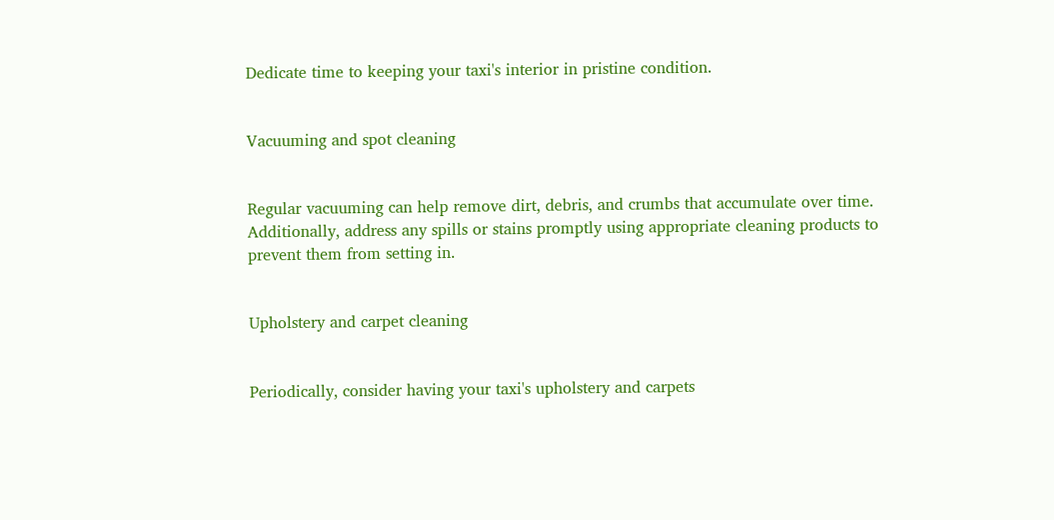Dedicate time to keeping your taxi's interior in pristine condition.


Vacuuming and spot cleaning


Regular vacuuming can help remove dirt, debris, and crumbs that accumulate over time. Additionally, address any spills or stains promptly using appropriate cleaning products to prevent them from setting in.


Upholstery and carpet cleaning


Periodically, consider having your taxi's upholstery and carpets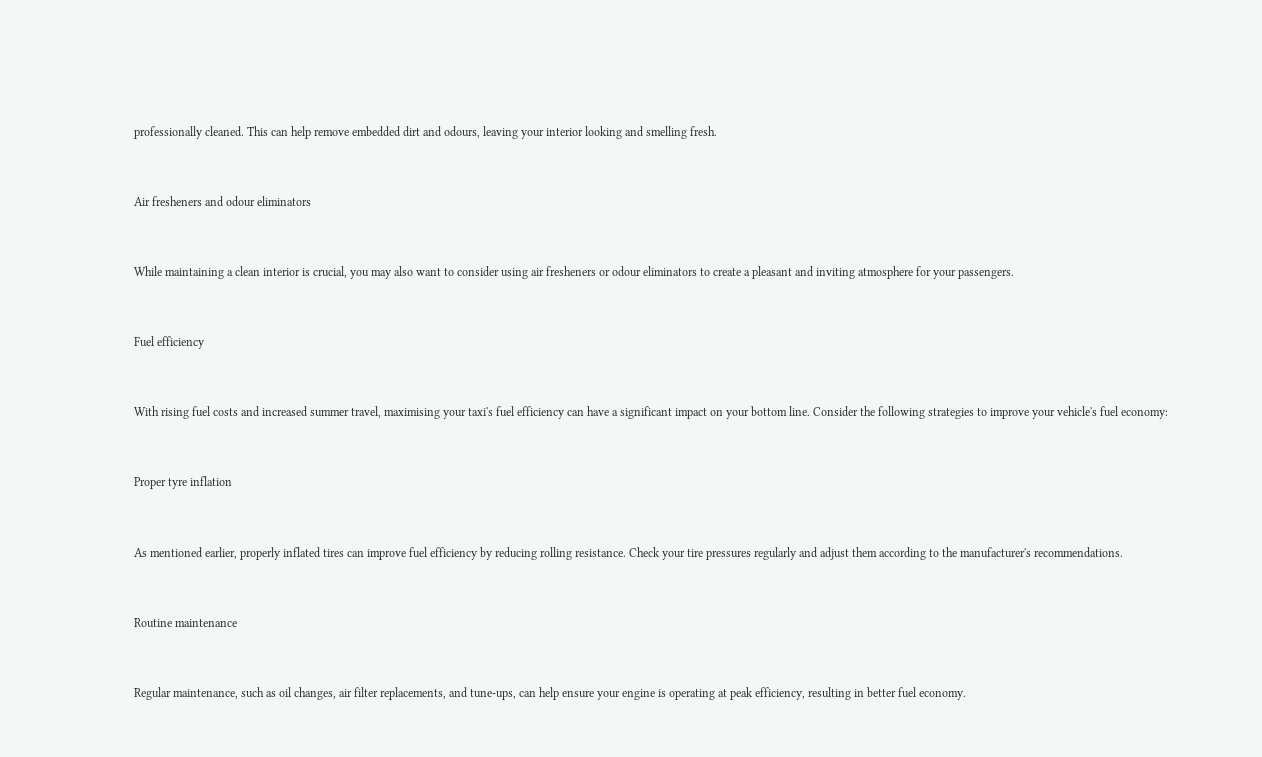professionally cleaned. This can help remove embedded dirt and odours, leaving your interior looking and smelling fresh.


Air fresheners and odour eliminators


While maintaining a clean interior is crucial, you may also want to consider using air fresheners or odour eliminators to create a pleasant and inviting atmosphere for your passengers.


Fuel efficiency


With rising fuel costs and increased summer travel, maximising your taxi's fuel efficiency can have a significant impact on your bottom line. Consider the following strategies to improve your vehicle's fuel economy:


Proper tyre inflation


As mentioned earlier, properly inflated tires can improve fuel efficiency by reducing rolling resistance. Check your tire pressures regularly and adjust them according to the manufacturer's recommendations.


Routine maintenance


Regular maintenance, such as oil changes, air filter replacements, and tune-ups, can help ensure your engine is operating at peak efficiency, resulting in better fuel economy.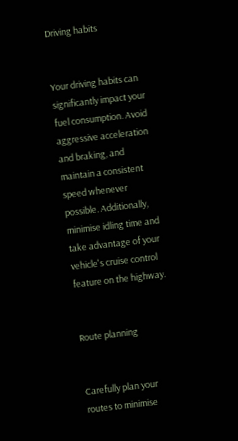Driving habits


Your driving habits can significantly impact your fuel consumption. Avoid aggressive acceleration and braking, and maintain a consistent speed whenever possible. Additionally, minimise idling time and take advantage of your vehicle's cruise control feature on the highway.


Route planning


Carefully plan your routes to minimise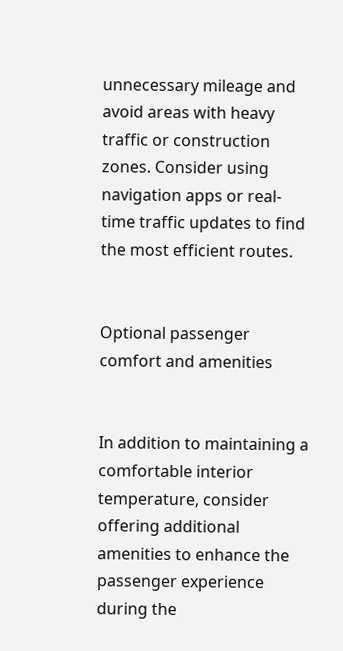unnecessary mileage and avoid areas with heavy traffic or construction zones. Consider using navigation apps or real-time traffic updates to find the most efficient routes.


Optional passenger comfort and amenities


In addition to maintaining a comfortable interior temperature, consider offering additional amenities to enhance the passenger experience during the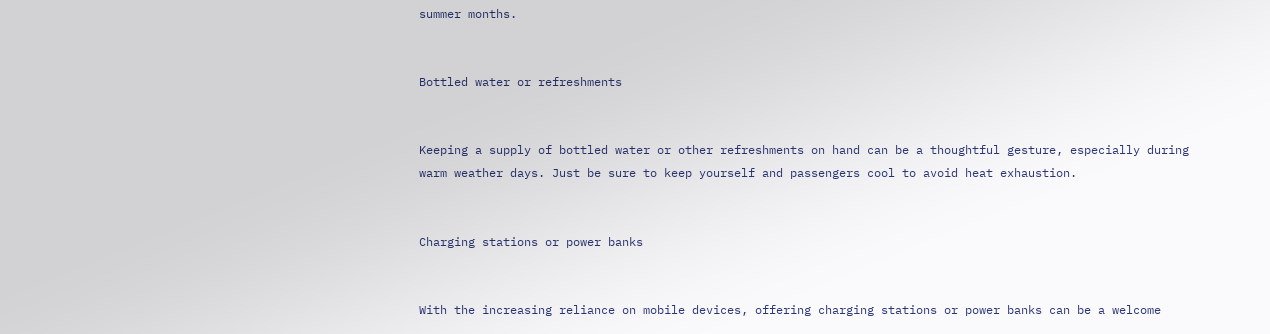summer months.


Bottled water or refreshments


Keeping a supply of bottled water or other refreshments on hand can be a thoughtful gesture, especially during warm weather days. Just be sure to keep yourself and passengers cool to avoid heat exhaustion.


Charging stations or power banks


With the increasing reliance on mobile devices, offering charging stations or power banks can be a welcome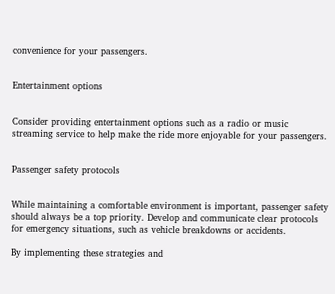convenience for your passengers.


Entertainment options


Consider providing entertainment options such as a radio or music streaming service to help make the ride more enjoyable for your passengers.


Passenger safety protocols


While maintaining a comfortable environment is important, passenger safety should always be a top priority. Develop and communicate clear protocols for emergency situations, such as vehicle breakdowns or accidents.

By implementing these strategies and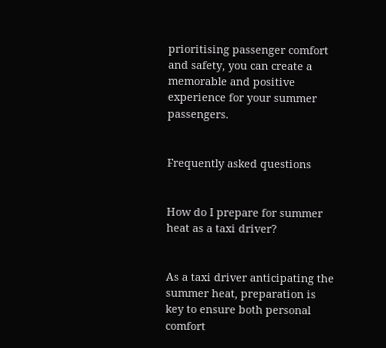prioritising passenger comfort and safety, you can create a memorable and positive experience for your summer passengers.


Frequently asked questions


How do I prepare for summer heat as a taxi driver?


As a taxi driver anticipating the summer heat, preparation is key to ensure both personal comfort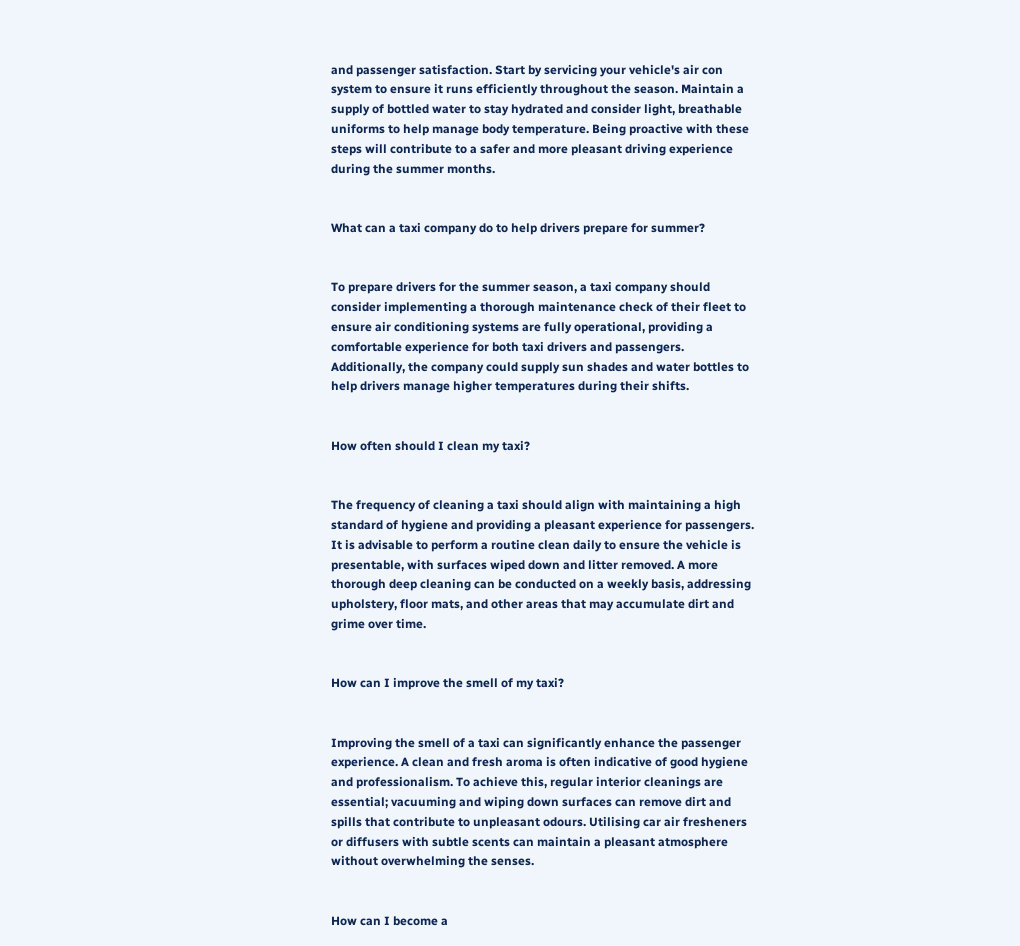and passenger satisfaction. Start by servicing your vehicle's air con system to ensure it runs efficiently throughout the season. Maintain a supply of bottled water to stay hydrated and consider light, breathable uniforms to help manage body temperature. Being proactive with these steps will contribute to a safer and more pleasant driving experience during the summer months.


What can a taxi company do to help drivers prepare for summer?


To prepare drivers for the summer season, a taxi company should consider implementing a thorough maintenance check of their fleet to ensure air conditioning systems are fully operational, providing a comfortable experience for both taxi drivers and passengers. Additionally, the company could supply sun shades and water bottles to help drivers manage higher temperatures during their shifts.


How often should I clean my taxi?


The frequency of cleaning a taxi should align with maintaining a high standard of hygiene and providing a pleasant experience for passengers. It is advisable to perform a routine clean daily to ensure the vehicle is presentable, with surfaces wiped down and litter removed. A more thorough deep cleaning can be conducted on a weekly basis, addressing upholstery, floor mats, and other areas that may accumulate dirt and grime over time.


How can I improve the smell of my taxi?


Improving the smell of a taxi can significantly enhance the passenger experience. A clean and fresh aroma is often indicative of good hygiene and professionalism. To achieve this, regular interior cleanings are essential; vacuuming and wiping down surfaces can remove dirt and spills that contribute to unpleasant odours. Utilising car air fresheners or diffusers with subtle scents can maintain a pleasant atmosphere without overwhelming the senses.


How can I become a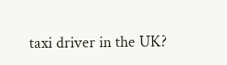taxi driver in the UK?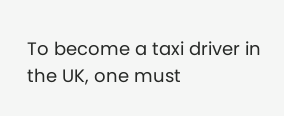To become a taxi driver in the UK, one must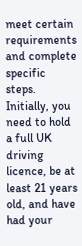meet certain requirements and complete specific steps. Initially, you need to hold a full UK driving licence, be at least 21 years old, and have had your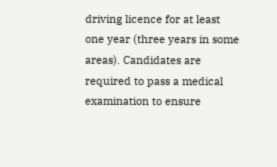driving licence for at least one year (three years in some areas). Candidates are required to pass a medical examination to ensure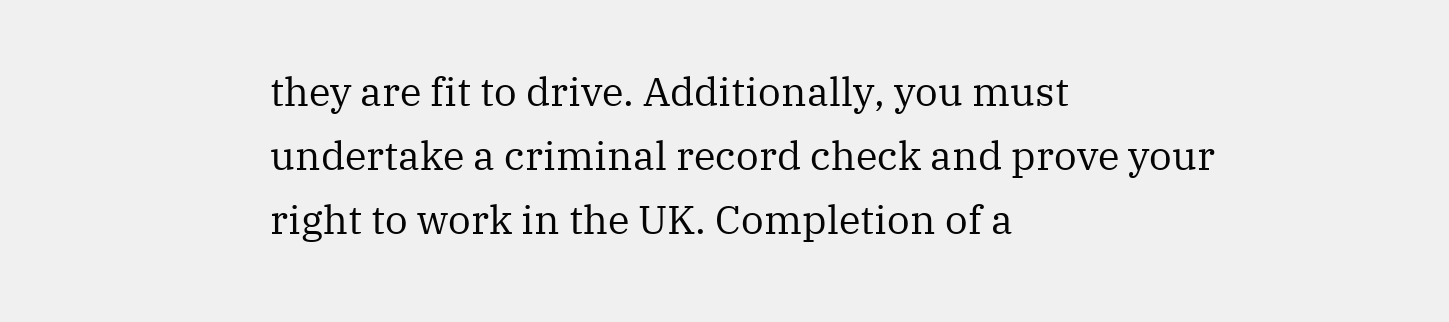they are fit to drive. Additionally, you must undertake a criminal record check and prove your right to work in the UK. Completion of a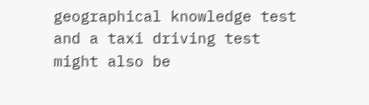geographical knowledge test and a taxi driving test might also be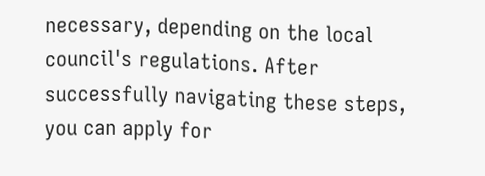necessary, depending on the local council's regulations. After successfully navigating these steps, you can apply for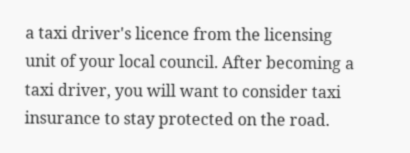a taxi driver's licence from the licensing unit of your local council. After becoming a taxi driver, you will want to consider taxi insurance to stay protected on the road.